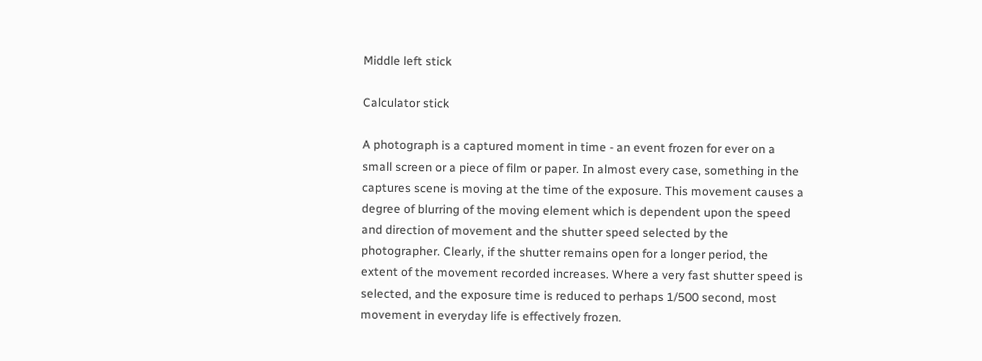Middle left stick

Calculator stick

A photograph is a captured moment in time - an event frozen for ever on a small screen or a piece of film or paper. In almost every case, something in the captures scene is moving at the time of the exposure. This movement causes a degree of blurring of the moving element which is dependent upon the speed and direction of movement and the shutter speed selected by the photographer. Clearly, if the shutter remains open for a longer period, the extent of the movement recorded increases. Where a very fast shutter speed is selected, and the exposure time is reduced to perhaps 1/500 second, most movement in everyday life is effectively frozen.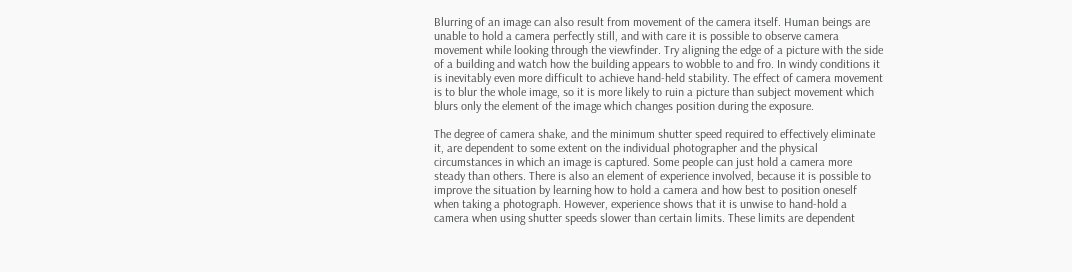Blurring of an image can also result from movement of the camera itself. Human beings are unable to hold a camera perfectly still, and with care it is possible to observe camera movement while looking through the viewfinder. Try aligning the edge of a picture with the side of a building and watch how the building appears to wobble to and fro. In windy conditions it is inevitably even more difficult to achieve hand-held stability. The effect of camera movement is to blur the whole image, so it is more likely to ruin a picture than subject movement which blurs only the element of the image which changes position during the exposure.

The degree of camera shake, and the minimum shutter speed required to effectively eliminate it, are dependent to some extent on the individual photographer and the physical circumstances in which an image is captured. Some people can just hold a camera more steady than others. There is also an element of experience involved, because it is possible to improve the situation by learning how to hold a camera and how best to position oneself when taking a photograph. However, experience shows that it is unwise to hand-hold a camera when using shutter speeds slower than certain limits. These limits are dependent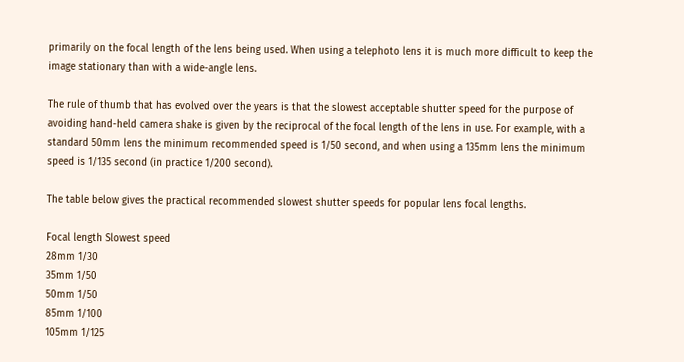primarily on the focal length of the lens being used. When using a telephoto lens it is much more difficult to keep the image stationary than with a wide-angle lens.

The rule of thumb that has evolved over the years is that the slowest acceptable shutter speed for the purpose of avoiding hand-held camera shake is given by the reciprocal of the focal length of the lens in use. For example, with a standard 50mm lens the minimum recommended speed is 1/50 second, and when using a 135mm lens the minimum speed is 1/135 second (in practice 1/200 second).

The table below gives the practical recommended slowest shutter speeds for popular lens focal lengths.

Focal length Slowest speed
28mm 1/30
35mm 1/50
50mm 1/50
85mm 1/100
105mm 1/125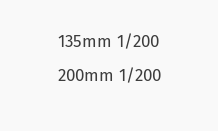135mm 1/200
200mm 1/200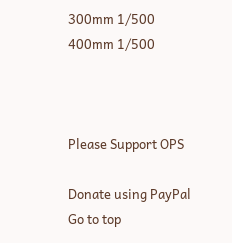300mm 1/500
400mm 1/500



Please Support OPS

Donate using PayPal
Go to top